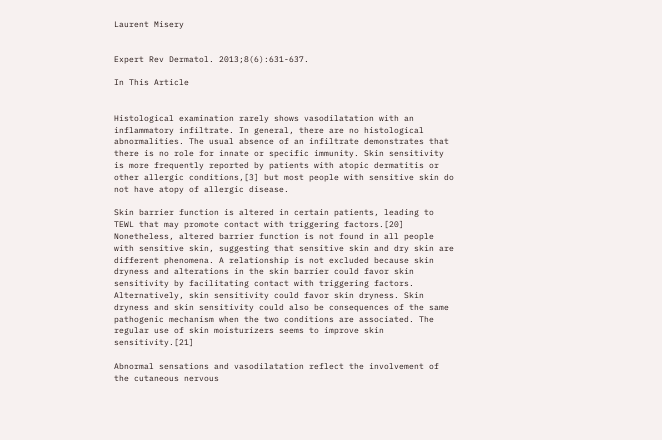Laurent Misery


Expert Rev Dermatol. 2013;8(6):631-637.

In This Article


Histological examination rarely shows vasodilatation with an inflammatory infiltrate. In general, there are no histological abnormalities. The usual absence of an infiltrate demonstrates that there is no role for innate or specific immunity. Skin sensitivity is more frequently reported by patients with atopic dermatitis or other allergic conditions,[3] but most people with sensitive skin do not have atopy of allergic disease.

Skin barrier function is altered in certain patients, leading to TEWL that may promote contact with triggering factors.[20] Nonetheless, altered barrier function is not found in all people with sensitive skin, suggesting that sensitive skin and dry skin are different phenomena. A relationship is not excluded because skin dryness and alterations in the skin barrier could favor skin sensitivity by facilitating contact with triggering factors. Alternatively, skin sensitivity could favor skin dryness. Skin dryness and skin sensitivity could also be consequences of the same pathogenic mechanism when the two conditions are associated. The regular use of skin moisturizers seems to improve skin sensitivity.[21]

Abnormal sensations and vasodilatation reflect the involvement of the cutaneous nervous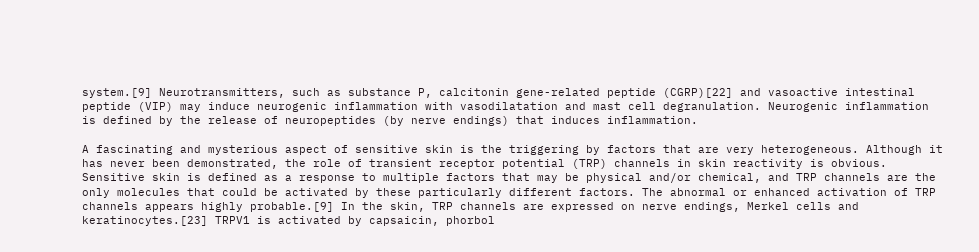system.[9] Neurotransmitters, such as substance P, calcitonin gene-related peptide (CGRP)[22] and vasoactive intestinal peptide (VIP) may induce neurogenic inflammation with vasodilatation and mast cell degranulation. Neurogenic inflammation is defined by the release of neuropeptides (by nerve endings) that induces inflammation.

A fascinating and mysterious aspect of sensitive skin is the triggering by factors that are very heterogeneous. Although it has never been demonstrated, the role of transient receptor potential (TRP) channels in skin reactivity is obvious. Sensitive skin is defined as a response to multiple factors that may be physical and/or chemical, and TRP channels are the only molecules that could be activated by these particularly different factors. The abnormal or enhanced activation of TRP channels appears highly probable.[9] In the skin, TRP channels are expressed on nerve endings, Merkel cells and keratinocytes.[23] TRPV1 is activated by capsaicin, phorbol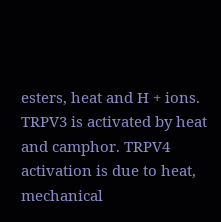esters, heat and H + ions. TRPV3 is activated by heat and camphor. TRPV4 activation is due to heat, mechanical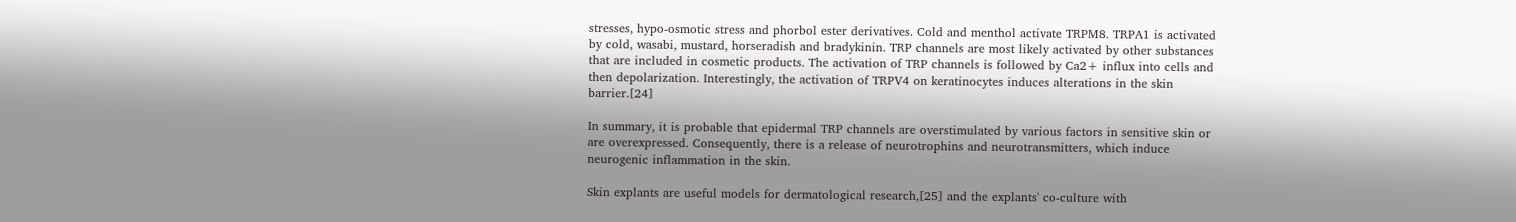stresses, hypo-osmotic stress and phorbol ester derivatives. Cold and menthol activate TRPM8. TRPA1 is activated by cold, wasabi, mustard, horseradish and bradykinin. TRP channels are most likely activated by other substances that are included in cosmetic products. The activation of TRP channels is followed by Ca2+ influx into cells and then depolarization. Interestingly, the activation of TRPV4 on keratinocytes induces alterations in the skin barrier.[24]

In summary, it is probable that epidermal TRP channels are overstimulated by various factors in sensitive skin or are overexpressed. Consequently, there is a release of neurotrophins and neurotransmitters, which induce neurogenic inflammation in the skin.

Skin explants are useful models for dermatological research,[25] and the explants' co-culture with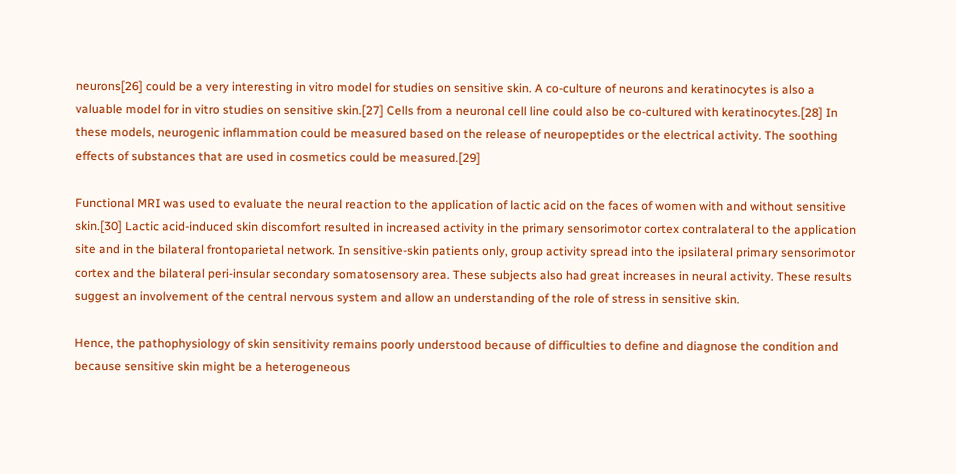neurons[26] could be a very interesting in vitro model for studies on sensitive skin. A co-culture of neurons and keratinocytes is also a valuable model for in vitro studies on sensitive skin.[27] Cells from a neuronal cell line could also be co-cultured with keratinocytes.[28] In these models, neurogenic inflammation could be measured based on the release of neuropeptides or the electrical activity. The soothing effects of substances that are used in cosmetics could be measured.[29]

Functional MRI was used to evaluate the neural reaction to the application of lactic acid on the faces of women with and without sensitive skin.[30] Lactic acid-induced skin discomfort resulted in increased activity in the primary sensorimotor cortex contralateral to the application site and in the bilateral frontoparietal network. In sensitive-skin patients only, group activity spread into the ipsilateral primary sensorimotor cortex and the bilateral peri-insular secondary somatosensory area. These subjects also had great increases in neural activity. These results suggest an involvement of the central nervous system and allow an understanding of the role of stress in sensitive skin.

Hence, the pathophysiology of skin sensitivity remains poorly understood because of difficulties to define and diagnose the condition and because sensitive skin might be a heterogeneous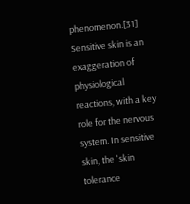phenomenon.[31] Sensitive skin is an exaggeration of physiological reactions, with a key role for the nervous system. In sensitive skin, the 'skin tolerance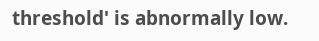threshold' is abnormally low.